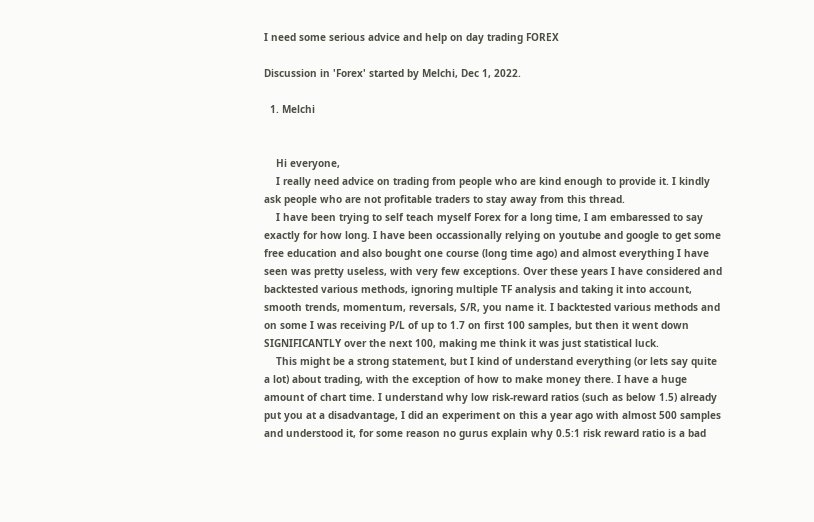I need some serious advice and help on day trading FOREX

Discussion in 'Forex' started by Melchi, Dec 1, 2022.

  1. Melchi


    Hi everyone,
    I really need advice on trading from people who are kind enough to provide it. I kindly ask people who are not profitable traders to stay away from this thread.
    I have been trying to self teach myself Forex for a long time, I am embaressed to say exactly for how long. I have been occassionally relying on youtube and google to get some free education and also bought one course (long time ago) and almost everything I have seen was pretty useless, with very few exceptions. Over these years I have considered and backtested various methods, ignoring multiple TF analysis and taking it into account, smooth trends, momentum, reversals, S/R, you name it. I backtested various methods and on some I was receiving P/L of up to 1.7 on first 100 samples, but then it went down SIGNIFICANTLY over the next 100, making me think it was just statistical luck.
    This might be a strong statement, but I kind of understand everything (or lets say quite a lot) about trading, with the exception of how to make money there. I have a huge amount of chart time. I understand why low risk-reward ratios (such as below 1.5) already put you at a disadvantage, I did an experiment on this a year ago with almost 500 samples and understood it, for some reason no gurus explain why 0.5:1 risk reward ratio is a bad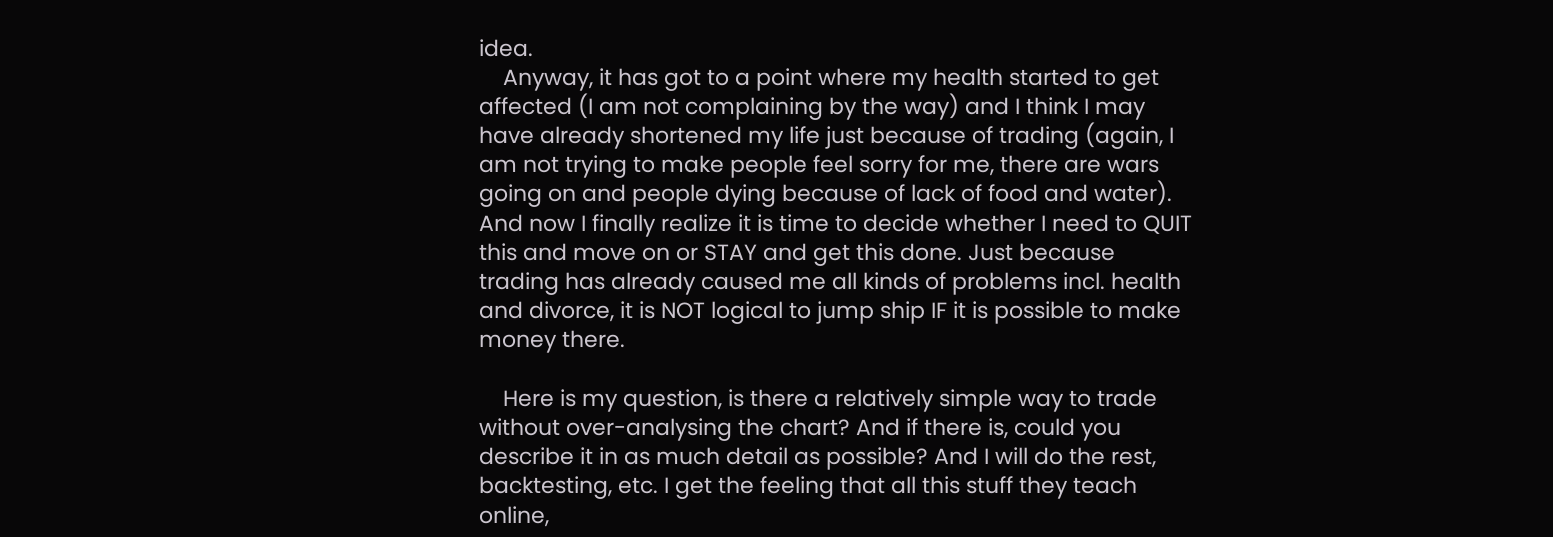idea.
    Anyway, it has got to a point where my health started to get affected (I am not complaining by the way) and I think I may have already shortened my life just because of trading (again, I am not trying to make people feel sorry for me, there are wars going on and people dying because of lack of food and water). And now I finally realize it is time to decide whether I need to QUIT this and move on or STAY and get this done. Just because trading has already caused me all kinds of problems incl. health and divorce, it is NOT logical to jump ship IF it is possible to make money there.

    Here is my question, is there a relatively simple way to trade without over-analysing the chart? And if there is, could you describe it in as much detail as possible? And I will do the rest, backtesting, etc. I get the feeling that all this stuff they teach online,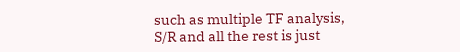such as multiple TF analysis, S/R and all the rest is just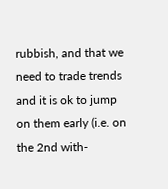rubbish, and that we need to trade trends and it is ok to jump on them early (i.e. on the 2nd with-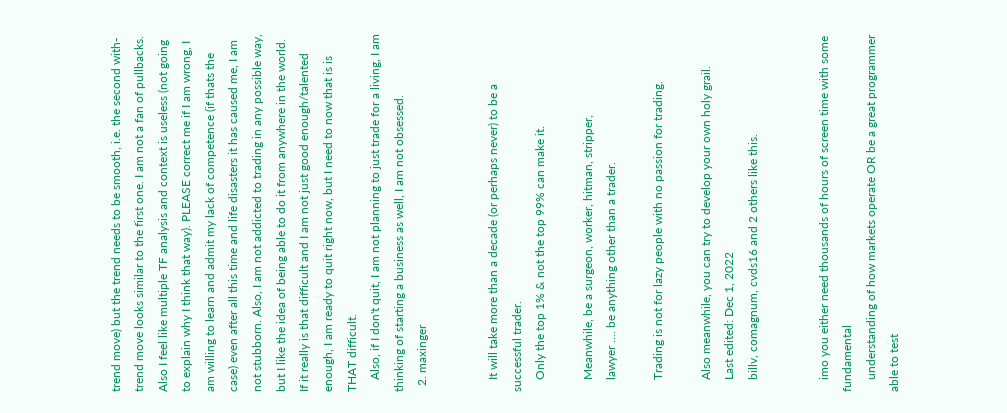trend move) but the trend needs to be smooth, i.e. the second with-trend move looks similar to the first one. I am not a fan of pullbacks. Also I feel like multiple TF analysis and context is useless (not going to explain why I think that way). PLEASE correct me if I am wrong, I am willing to learn and admit my lack of competence (if thats the case) even after all this time and life disasters it has caused me, I am not stubborn. Also, I am not addicted to trading in any possible way, but I like the idea of being able to do it from anywhere in the world. If it really is that difficult and I am not just good enough/talented enough, I am ready to quit right now, but I need to now that is is THAT difficult.
    Also, if I don't quit, I am not planning to just trade for a living, I am thinking of starting a business as well, I am not obsessed.
  2. maxinger


    It will take more than a decade (or perhaps never) to be a successful trader.
    Only the top 1% & not the top 99% can make it.

    Meanwhile, be a surgeon, worker, hitman, stripper,
    lawyer .... be anything other than a trader.

    Trading is not for lazy people with no passion for trading.

    Also meanwhile, you can try to develop your own holy grail.
    Last edited: Dec 1, 2022
    billv, comagnum, cvds16 and 2 others like this.


    imo you either need thousands of hours of screen time with some fundamental
    understanding of how markets operate OR be a great programmer able to test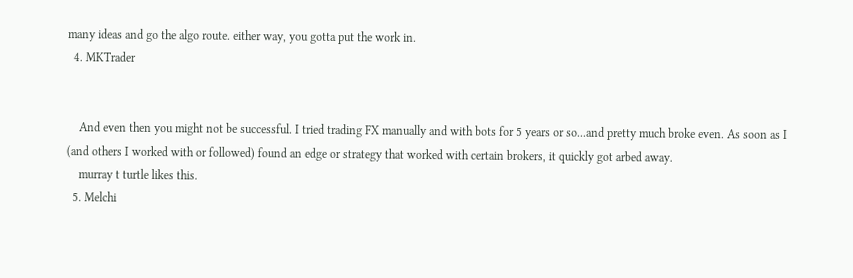many ideas and go the algo route. either way, you gotta put the work in.
  4. MKTrader


    And even then you might not be successful. I tried trading FX manually and with bots for 5 years or so...and pretty much broke even. As soon as I (and others I worked with or followed) found an edge or strategy that worked with certain brokers, it quickly got arbed away.
    murray t turtle likes this.
  5. Melchi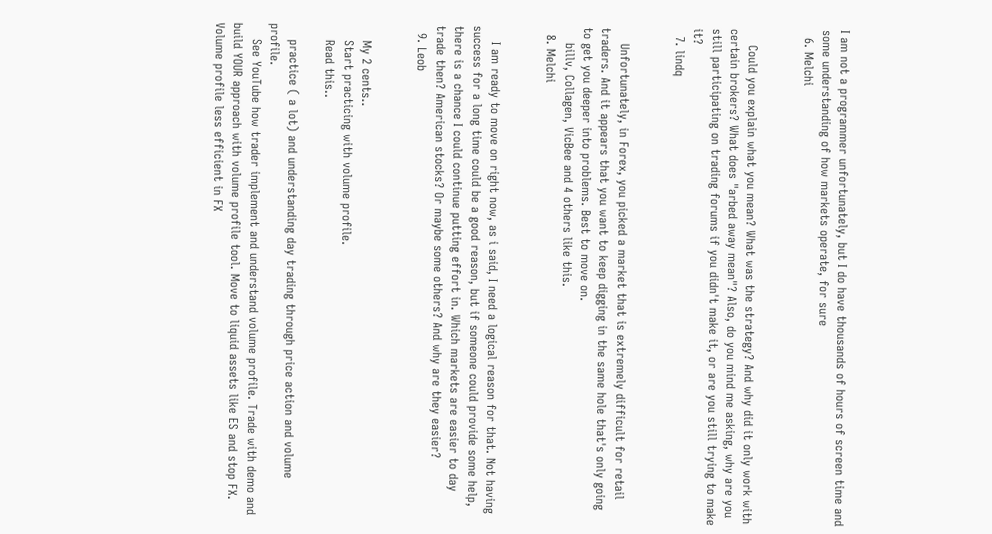I am not a programmer unfortunately, but I do have thousands of hours of screen time and some understanding of how markets operate, for sure
  6. Melchi


    Could you explain what you mean? What was the strategy? And why did it only work with certain brokers? What does "arbed away mean"? Also, do you mind me asking, why are you still participating on trading forums if you didn't make it, or are you still trying to make it?
  7. lindq


    Unfortunately, in Forex, you picked a market that is extremely difficult for retail traders. And it appears that you want to keep digging in the same hole that's only going to get you deeper into problems. Best to move on.
    billv, Collagen, VicBee and 4 others like this.
  8. Melchi


    I am ready to move on right now, as i said, I need a logical reason for that. Not having success for a long time could be a good reason, but if someone could provide some help, there is a chance I could continue putting effort in. Which markets are easier to day trade then? American stocks? Or maybe some others? And why are they easier?
  9. Leob


    My 2 cents..
    Start practicing with volume profile.
    Read this..

    practice ( a lot) and understanding day trading through price action and volume profile.
    See YouTube how trader implement and understand volume profile. Trade with demo and build YOUR approach with volume profile tool. Move to liquid assets like ES and stop FX. Volume profile less efficient in FX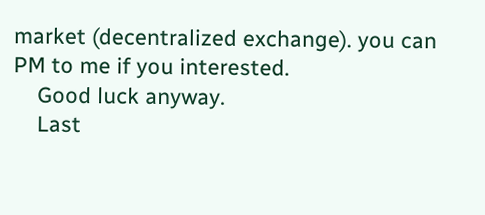market (decentralized exchange). you can PM to me if you interested.
    Good luck anyway.
    Last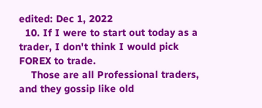edited: Dec 1, 2022
  10. If I were to start out today as a trader, I don't think I would pick FOREX to trade.
    Those are all Professional traders, and they gossip like old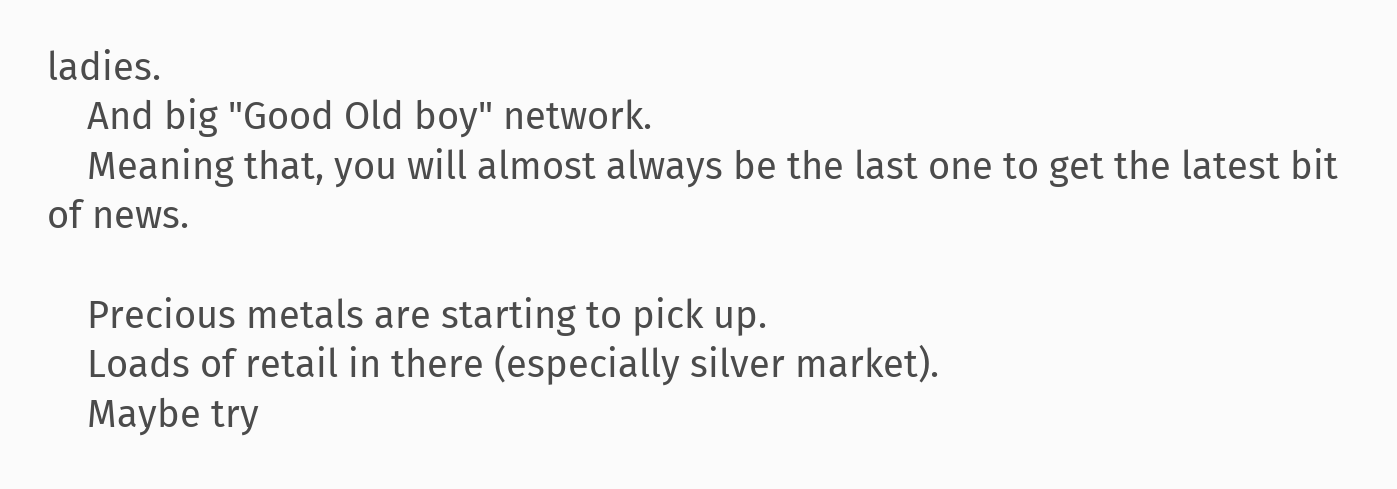ladies.
    And big "Good Old boy" network.
    Meaning that, you will almost always be the last one to get the latest bit of news.

    Precious metals are starting to pick up.
    Loads of retail in there (especially silver market).
    Maybe try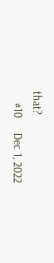that?
    #10     Dec 1, 2022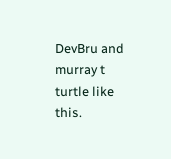DevBru and murray t turtle like this.